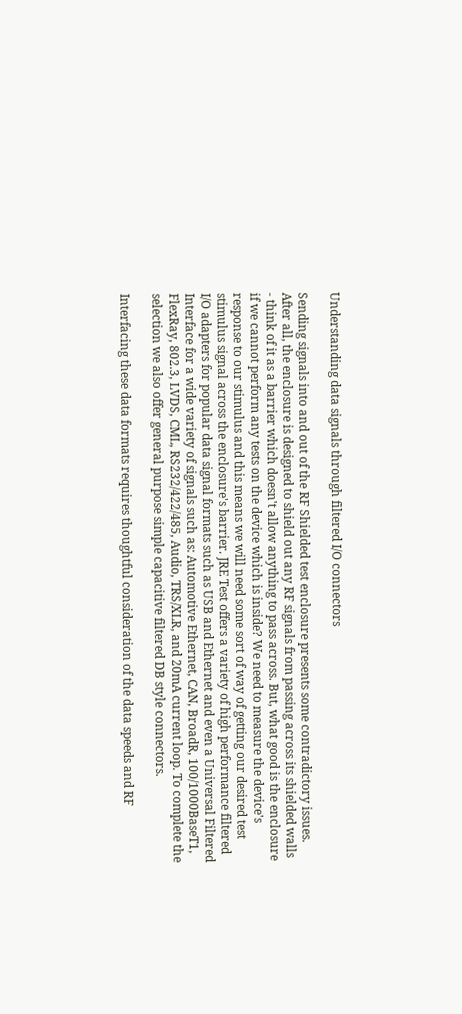Understanding data signals through filtered I/O connectors

Sending signals into and out of the RF Shielded test enclosure presents some contradictory issues. After all, the enclosure is designed to shield out any RF signals from passing across its shielded walls - think of it as a barrier which doesn't allow anything to pass across. But, what good is the enclosure if we cannot perform any tests on the device which is inside? We need to measure the device's response to our stimulus and this means we will need some sort of way of getting our desired test stimulus signal across the enclosure's barrier. JRE Test offers a variety of high performance filtered I/O adapters for popular data signal formats such as USB and Ethernet and even a Universal Filtered Interface for a wide variety of signals such as: Automotive Ethernet, CAN, BroadR, 100/1000BaseT1, FlexRay, 802.3, LVDS, CML, RS232/422/485, Audio, TRS/XLR, and 20mA current loop. To complete the selection we also offer general purpose simple capacitive filtered DB style connectors.

Interfacing these data formats requires thoughtful consideration of the data speeds and RF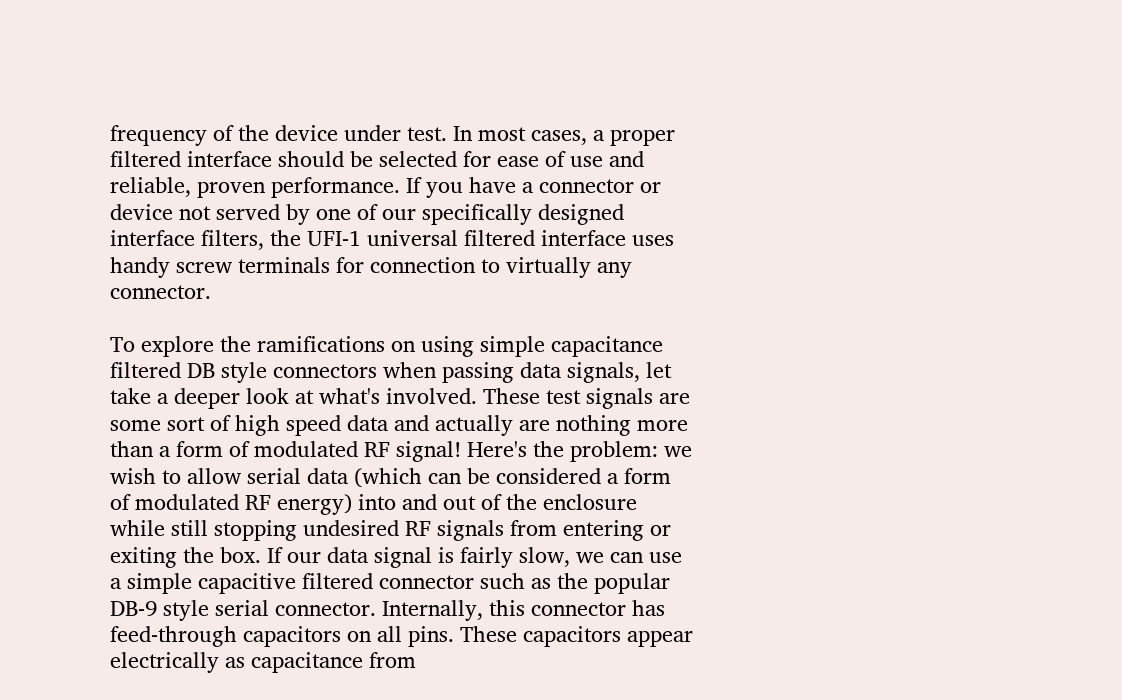frequency of the device under test. In most cases, a proper filtered interface should be selected for ease of use and reliable, proven performance. If you have a connector or device not served by one of our specifically designed interface filters, the UFI-1 universal filtered interface uses handy screw terminals for connection to virtually any connector.

To explore the ramifications on using simple capacitance filtered DB style connectors when passing data signals, let take a deeper look at what's involved. These test signals are some sort of high speed data and actually are nothing more than a form of modulated RF signal! Here's the problem: we wish to allow serial data (which can be considered a form of modulated RF energy) into and out of the enclosure while still stopping undesired RF signals from entering or exiting the box. If our data signal is fairly slow, we can use a simple capacitive filtered connector such as the popular DB-9 style serial connector. Internally, this connector has feed-through capacitors on all pins. These capacitors appear electrically as capacitance from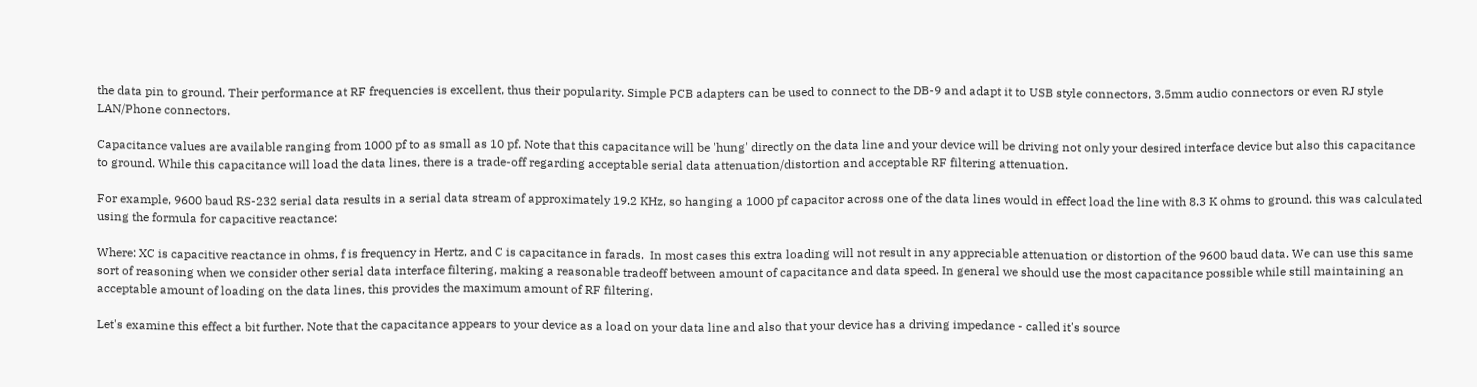the data pin to ground. Their performance at RF frequencies is excellent, thus their popularity. Simple PCB adapters can be used to connect to the DB-9 and adapt it to USB style connectors, 3.5mm audio connectors or even RJ style LAN/Phone connectors.

Capacitance values are available ranging from 1000 pf to as small as 10 pf. Note that this capacitance will be 'hung' directly on the data line and your device will be driving not only your desired interface device but also this capacitance to ground. While this capacitance will load the data lines, there is a trade-off regarding acceptable serial data attenuation/distortion and acceptable RF filtering attenuation.

For example, 9600 baud RS-232 serial data results in a serial data stream of approximately 19.2 KHz, so hanging a 1000 pf capacitor across one of the data lines would in effect load the line with 8.3 K ohms to ground. this was calculated using the formula for capacitive reactance:

Where: XC is capacitive reactance in ohms, f is frequency in Hertz, and C is capacitance in farads.  In most cases this extra loading will not result in any appreciable attenuation or distortion of the 9600 baud data. We can use this same sort of reasoning when we consider other serial data interface filtering, making a reasonable tradeoff between amount of capacitance and data speed. In general we should use the most capacitance possible while still maintaining an acceptable amount of loading on the data lines, this provides the maximum amount of RF filtering.

Let's examine this effect a bit further. Note that the capacitance appears to your device as a load on your data line and also that your device has a driving impedance - called it's source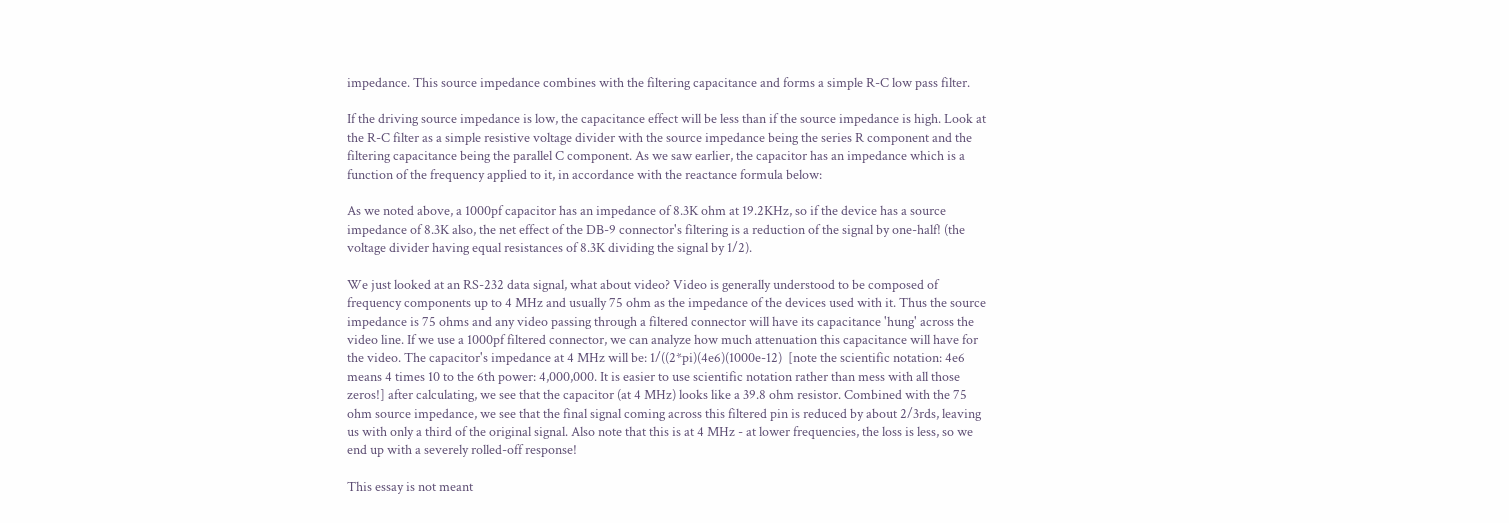impedance. This source impedance combines with the filtering capacitance and forms a simple R-C low pass filter.

If the driving source impedance is low, the capacitance effect will be less than if the source impedance is high. Look at the R-C filter as a simple resistive voltage divider with the source impedance being the series R component and the filtering capacitance being the parallel C component. As we saw earlier, the capacitor has an impedance which is a function of the frequency applied to it, in accordance with the reactance formula below:

As we noted above, a 1000pf capacitor has an impedance of 8.3K ohm at 19.2KHz, so if the device has a source impedance of 8.3K also, the net effect of the DB-9 connector's filtering is a reduction of the signal by one-half! (the voltage divider having equal resistances of 8.3K dividing the signal by 1/2).

We just looked at an RS-232 data signal, what about video? Video is generally understood to be composed of frequency components up to 4 MHz and usually 75 ohm as the impedance of the devices used with it. Thus the source impedance is 75 ohms and any video passing through a filtered connector will have its capacitance 'hung' across the video line. If we use a 1000pf filtered connector, we can analyze how much attenuation this capacitance will have for the video. The capacitor's impedance at 4 MHz will be: 1/((2*pi)(4e6)(1000e-12)  [note the scientific notation: 4e6 means 4 times 10 to the 6th power: 4,000,000. It is easier to use scientific notation rather than mess with all those zeros!] after calculating, we see that the capacitor (at 4 MHz) looks like a 39.8 ohm resistor. Combined with the 75 ohm source impedance, we see that the final signal coming across this filtered pin is reduced by about 2/3rds, leaving us with only a third of the original signal. Also note that this is at 4 MHz - at lower frequencies, the loss is less, so we end up with a severely rolled-off response!

This essay is not meant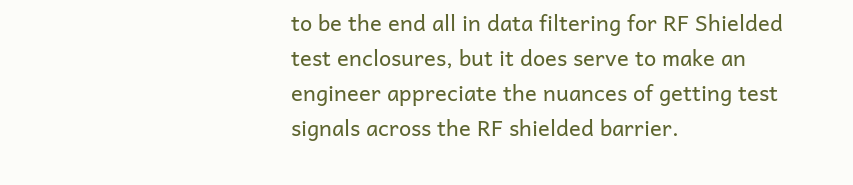to be the end all in data filtering for RF Shielded test enclosures, but it does serve to make an engineer appreciate the nuances of getting test signals across the RF shielded barrier.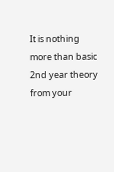It is nothing more than basic 2nd year theory from your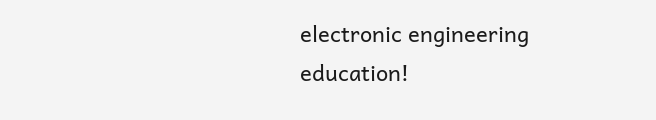electronic engineering education!